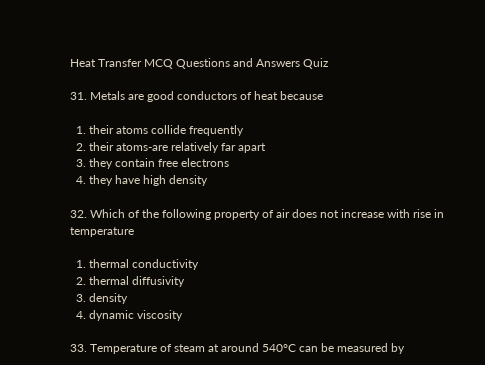Heat Transfer MCQ Questions and Answers Quiz

31. Metals are good conductors of heat because

  1. their atoms collide frequently
  2. their atoms-are relatively far apart
  3. they contain free electrons
  4. they have high density

32. Which of the following property of air does not increase with rise in temperature

  1. thermal conductivity
  2. thermal diffusivity
  3. density
  4. dynamic viscosity

33. Temperature of steam at around 540°C can be measured by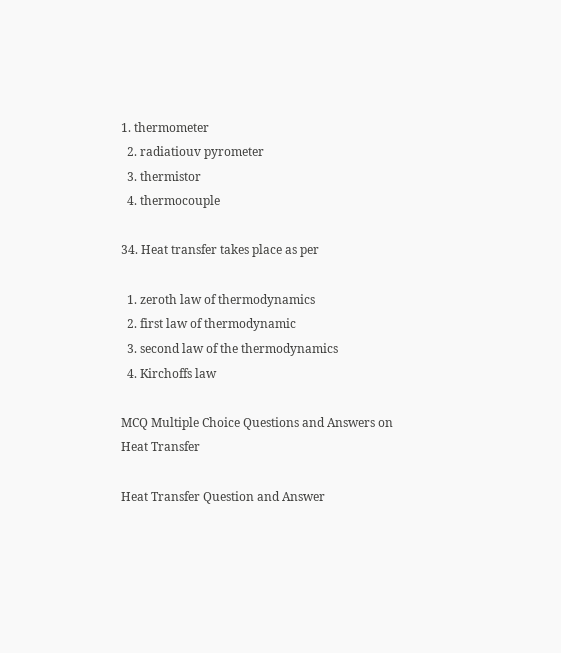1. thermometer
  2. radiatiouv pyrometer
  3. thermistor
  4. thermocouple

34. Heat transfer takes place as per

  1. zeroth law of thermodynamics
  2. first law of thermodynamic
  3. second law of the thermodynamics
  4. Kirchoffs law

MCQ Multiple Choice Questions and Answers on Heat Transfer

Heat Transfer Question and Answer